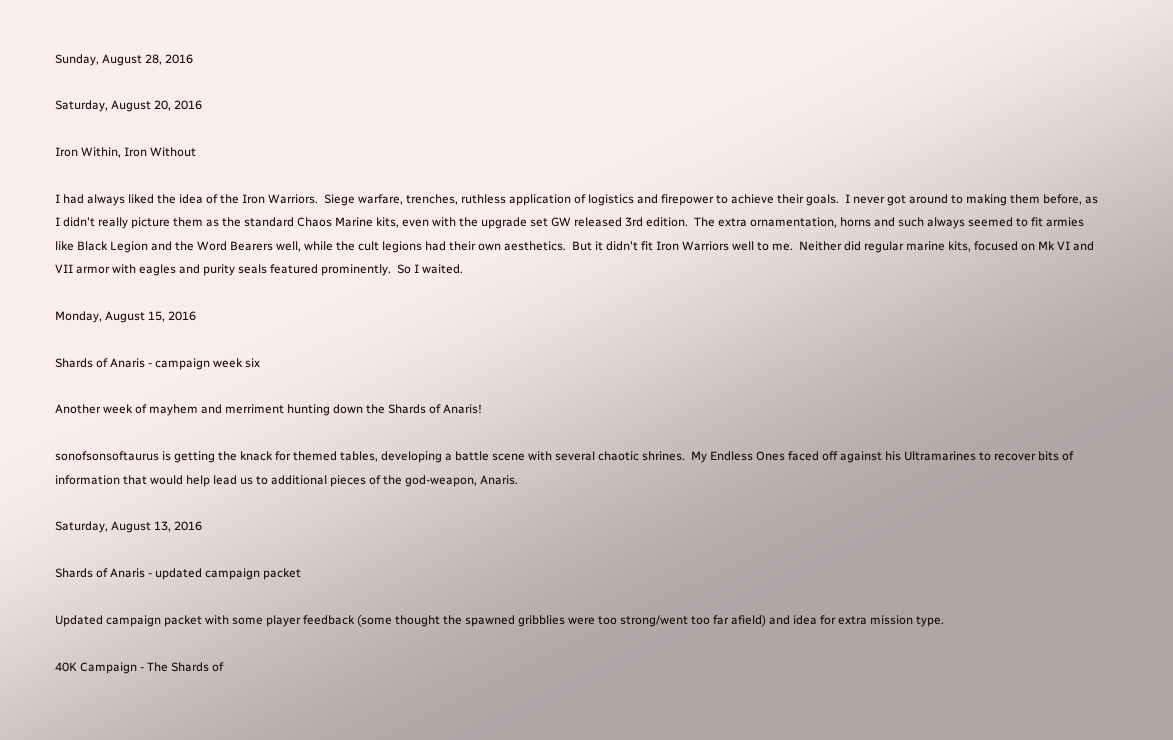Sunday, August 28, 2016

Saturday, August 20, 2016

Iron Within, Iron Without

I had always liked the idea of the Iron Warriors.  Siege warfare, trenches, ruthless application of logistics and firepower to achieve their goals.  I never got around to making them before, as I didn't really picture them as the standard Chaos Marine kits, even with the upgrade set GW released 3rd edition.  The extra ornamentation, horns and such always seemed to fit armies like Black Legion and the Word Bearers well, while the cult legions had their own aesthetics.  But it didn't fit Iron Warriors well to me.  Neither did regular marine kits, focused on Mk VI and VII armor with eagles and purity seals featured prominently.  So I waited.

Monday, August 15, 2016

Shards of Anaris - campaign week six

Another week of mayhem and merriment hunting down the Shards of Anaris!

sonofsonsoftaurus is getting the knack for themed tables, developing a battle scene with several chaotic shrines.  My Endless Ones faced off against his Ultramarines to recover bits of information that would help lead us to additional pieces of the god-weapon, Anaris.

Saturday, August 13, 2016

Shards of Anaris - updated campaign packet

Updated campaign packet with some player feedback (some thought the spawned gribblies were too strong/went too far afield) and idea for extra mission type.

40K Campaign - The Shards of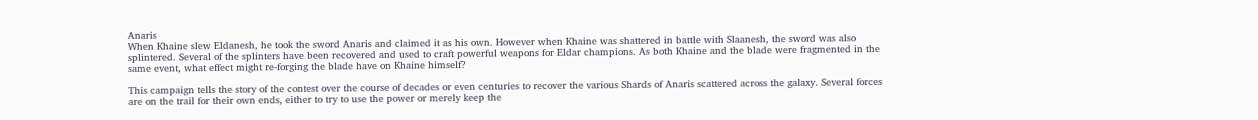Anaris
When Khaine slew Eldanesh, he took the sword Anaris and claimed it as his own. However when Khaine was shattered in battle with Slaanesh, the sword was also splintered. Several of the splinters have been recovered and used to craft powerful weapons for Eldar champions. As both Khaine and the blade were fragmented in the same event, what effect might re-forging the blade have on Khaine himself?

This campaign tells the story of the contest over the course of decades or even centuries to recover the various Shards of Anaris scattered across the galaxy. Several forces are on the trail for their own ends, either to try to use the power or merely keep the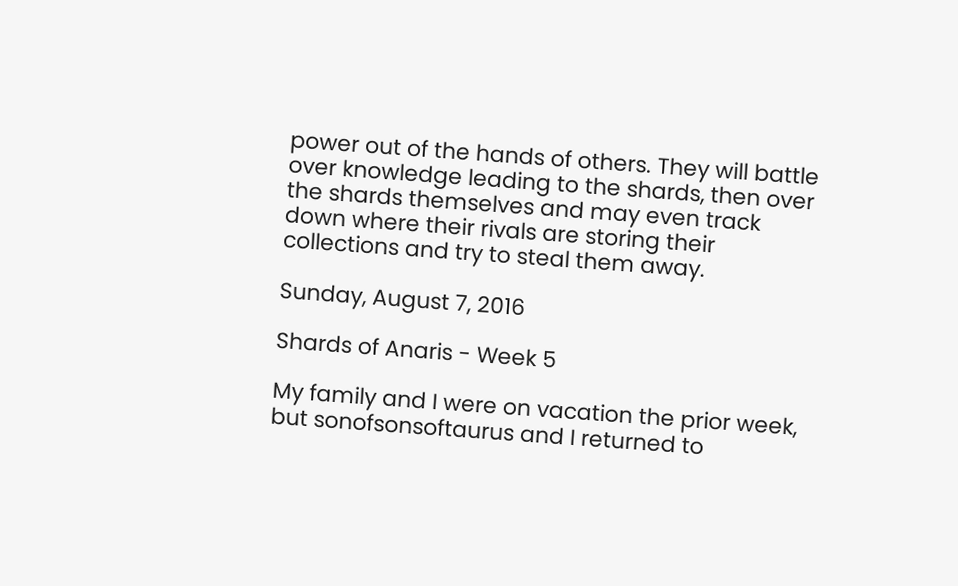power out of the hands of others. They will battle over knowledge leading to the shards, then over the shards themselves and may even track down where their rivals are storing their collections and try to steal them away.

Sunday, August 7, 2016

Shards of Anaris - Week 5

My family and I were on vacation the prior week, but sonofsonsoftaurus and I returned to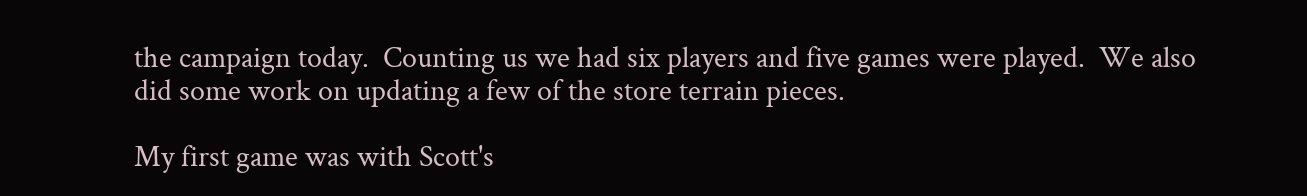the campaign today.  Counting us we had six players and five games were played.  We also did some work on updating a few of the store terrain pieces.

My first game was with Scott's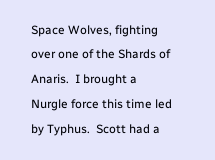Space Wolves, fighting over one of the Shards of Anaris.  I brought a Nurgle force this time led by Typhus.  Scott had a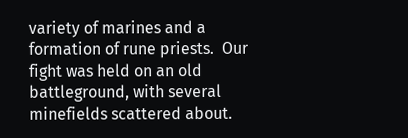variety of marines and a formation of rune priests.  Our fight was held on an old battleground, with several minefields scattered about.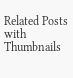Related Posts with Thumbnails